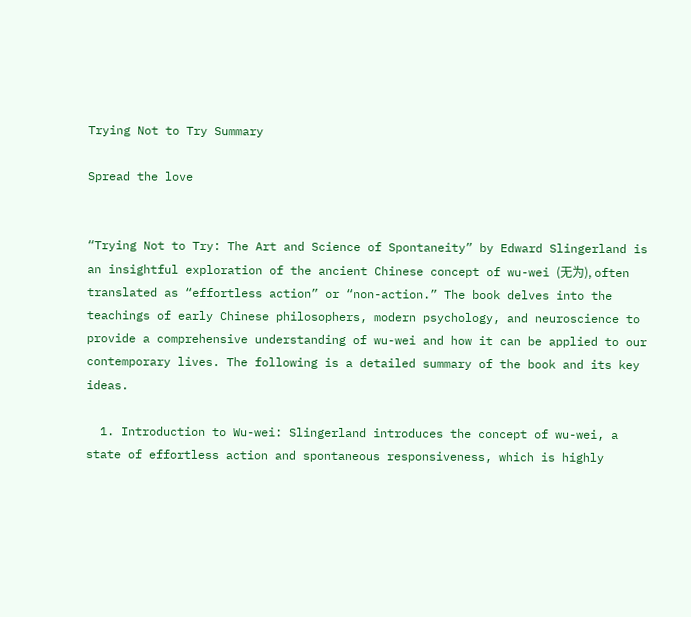Trying Not to Try Summary

Spread the love


“Trying Not to Try: The Art and Science of Spontaneity” by Edward Slingerland is an insightful exploration of the ancient Chinese concept of wu-wei (无为), often translated as “effortless action” or “non-action.” The book delves into the teachings of early Chinese philosophers, modern psychology, and neuroscience to provide a comprehensive understanding of wu-wei and how it can be applied to our contemporary lives. The following is a detailed summary of the book and its key ideas.

  1. Introduction to Wu-wei: Slingerland introduces the concept of wu-wei, a state of effortless action and spontaneous responsiveness, which is highly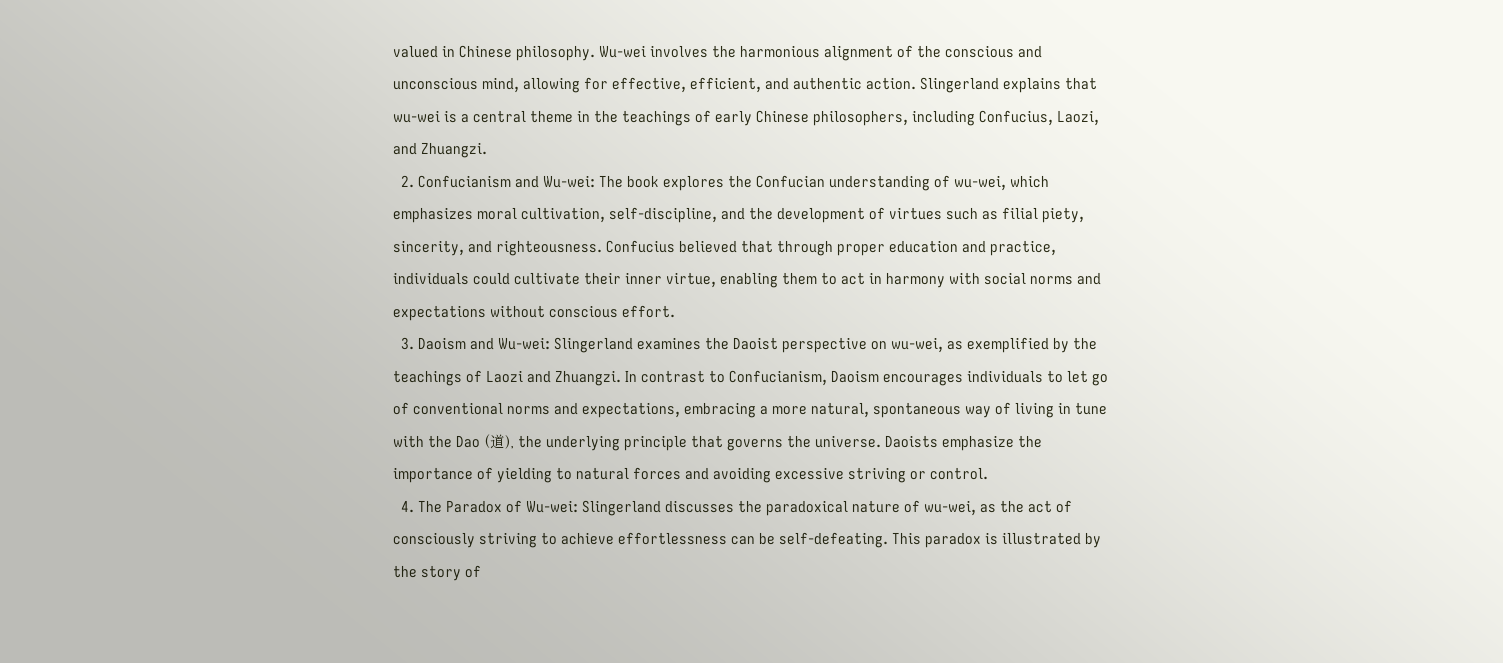valued in Chinese philosophy. Wu-wei involves the harmonious alignment of the conscious and unconscious mind, allowing for effective, efficient, and authentic action. Slingerland explains that wu-wei is a central theme in the teachings of early Chinese philosophers, including Confucius, Laozi, and Zhuangzi.
  2. Confucianism and Wu-wei: The book explores the Confucian understanding of wu-wei, which emphasizes moral cultivation, self-discipline, and the development of virtues such as filial piety, sincerity, and righteousness. Confucius believed that through proper education and practice, individuals could cultivate their inner virtue, enabling them to act in harmony with social norms and expectations without conscious effort.
  3. Daoism and Wu-wei: Slingerland examines the Daoist perspective on wu-wei, as exemplified by the teachings of Laozi and Zhuangzi. In contrast to Confucianism, Daoism encourages individuals to let go of conventional norms and expectations, embracing a more natural, spontaneous way of living in tune with the Dao (道), the underlying principle that governs the universe. Daoists emphasize the importance of yielding to natural forces and avoiding excessive striving or control.
  4. The Paradox of Wu-wei: Slingerland discusses the paradoxical nature of wu-wei, as the act of consciously striving to achieve effortlessness can be self-defeating. This paradox is illustrated by the story of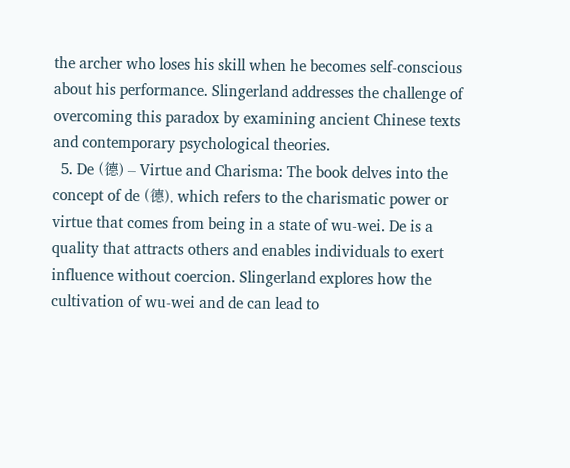the archer who loses his skill when he becomes self-conscious about his performance. Slingerland addresses the challenge of overcoming this paradox by examining ancient Chinese texts and contemporary psychological theories.
  5. De (德) – Virtue and Charisma: The book delves into the concept of de (德), which refers to the charismatic power or virtue that comes from being in a state of wu-wei. De is a quality that attracts others and enables individuals to exert influence without coercion. Slingerland explores how the cultivation of wu-wei and de can lead to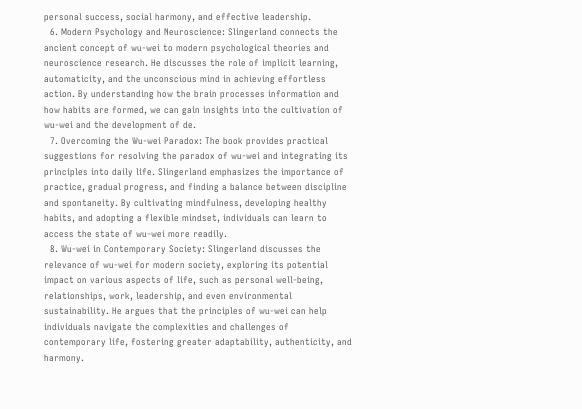personal success, social harmony, and effective leadership.
  6. Modern Psychology and Neuroscience: Slingerland connects the ancient concept of wu-wei to modern psychological theories and neuroscience research. He discusses the role of implicit learning, automaticity, and the unconscious mind in achieving effortless action. By understanding how the brain processes information and how habits are formed, we can gain insights into the cultivation of wu-wei and the development of de.
  7. Overcoming the Wu-wei Paradox: The book provides practical suggestions for resolving the paradox of wu-wei and integrating its principles into daily life. Slingerland emphasizes the importance of practice, gradual progress, and finding a balance between discipline and spontaneity. By cultivating mindfulness, developing healthy habits, and adopting a flexible mindset, individuals can learn to access the state of wu-wei more readily.
  8. Wu-wei in Contemporary Society: Slingerland discusses the relevance of wu-wei for modern society, exploring its potential impact on various aspects of life, such as personal well-being, relationships, work, leadership, and even environmental sustainability. He argues that the principles of wu-wei can help individuals navigate the complexities and challenges of contemporary life, fostering greater adaptability, authenticity, and harmony.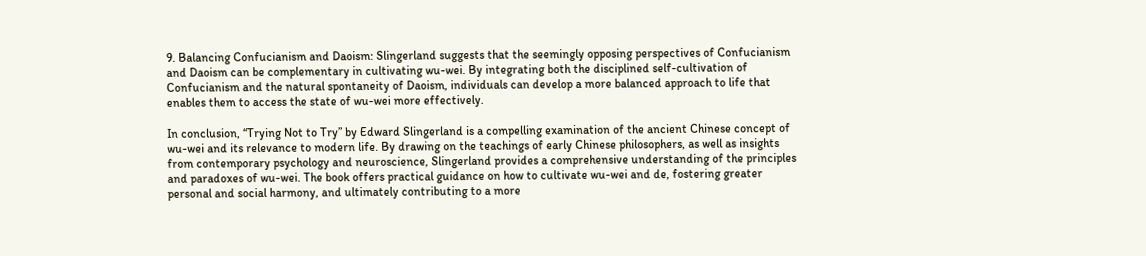9. Balancing Confucianism and Daoism: Slingerland suggests that the seemingly opposing perspectives of Confucianism and Daoism can be complementary in cultivating wu-wei. By integrating both the disciplined self-cultivation of Confucianism and the natural spontaneity of Daoism, individuals can develop a more balanced approach to life that enables them to access the state of wu-wei more effectively.

In conclusion, “Trying Not to Try” by Edward Slingerland is a compelling examination of the ancient Chinese concept of wu-wei and its relevance to modern life. By drawing on the teachings of early Chinese philosophers, as well as insights from contemporary psychology and neuroscience, Slingerland provides a comprehensive understanding of the principles and paradoxes of wu-wei. The book offers practical guidance on how to cultivate wu-wei and de, fostering greater personal and social harmony, and ultimately contributing to a more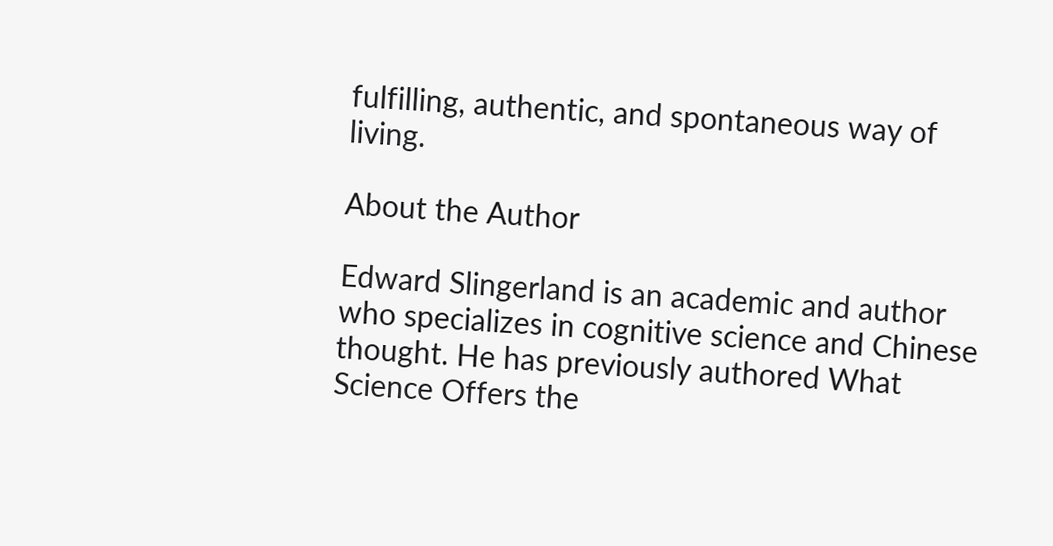fulfilling, authentic, and spontaneous way of living.

About the Author

Edward Slingerland is an academic and author who specializes in cognitive science and Chinese thought. He has previously authored What Science Offers the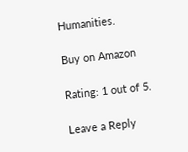Humanities.

Buy on Amazon

Rating: 1 out of 5.

Leave a Reply